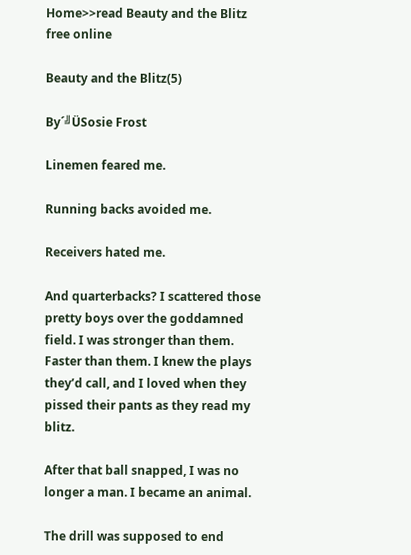Home>>read Beauty and the Blitz free online

Beauty and the Blitz(5)

By´╝ÜSosie Frost

Linemen feared me.

Running backs avoided me.

Receivers hated me.

And quarterbacks? I scattered those pretty boys over the goddamned field. I was stronger than them. Faster than them. I knew the plays they’d call, and I loved when they pissed their pants as they read my blitz.

After that ball snapped, I was no longer a man. I became an animal.

The drill was supposed to end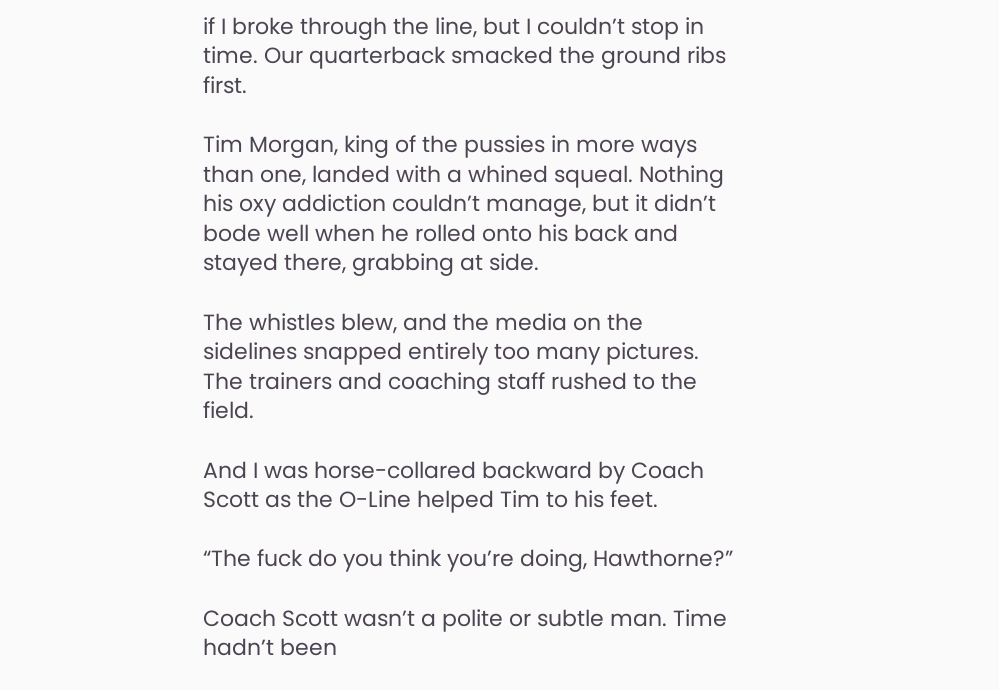if I broke through the line, but I couldn’t stop in time. Our quarterback smacked the ground ribs first.

Tim Morgan, king of the pussies in more ways than one, landed with a whined squeal. Nothing his oxy addiction couldn’t manage, but it didn’t bode well when he rolled onto his back and stayed there, grabbing at side.

The whistles blew, and the media on the sidelines snapped entirely too many pictures. The trainers and coaching staff rushed to the field.

And I was horse-collared backward by Coach Scott as the O-Line helped Tim to his feet.

“The fuck do you think you’re doing, Hawthorne?”

Coach Scott wasn’t a polite or subtle man. Time hadn’t been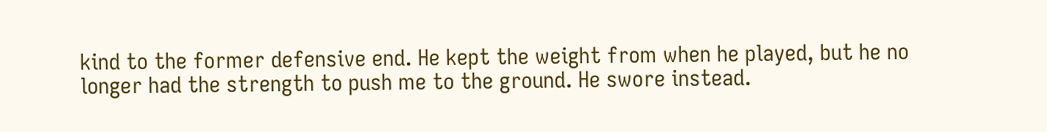kind to the former defensive end. He kept the weight from when he played, but he no longer had the strength to push me to the ground. He swore instead.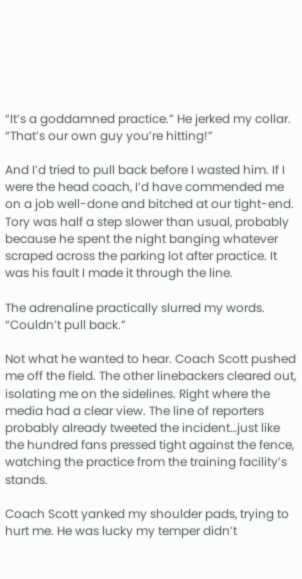“It’s a goddamned practice.” He jerked my collar. “That’s our own guy you’re hitting!”

And I’d tried to pull back before I wasted him. If I were the head coach, I’d have commended me on a job well-done and bitched at our tight-end. Tory was half a step slower than usual, probably because he spent the night banging whatever scraped across the parking lot after practice. It was his fault I made it through the line.

The adrenaline practically slurred my words. “Couldn’t pull back.”

Not what he wanted to hear. Coach Scott pushed me off the field. The other linebackers cleared out, isolating me on the sidelines. Right where the media had a clear view. The line of reporters probably already tweeted the incident…just like the hundred fans pressed tight against the fence, watching the practice from the training facility’s stands.

Coach Scott yanked my shoulder pads, trying to hurt me. He was lucky my temper didn’t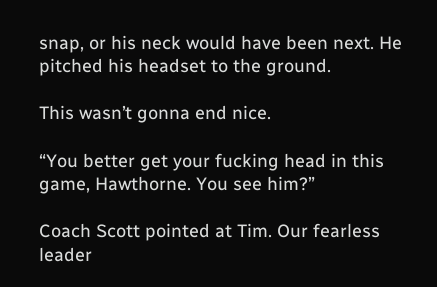snap, or his neck would have been next. He pitched his headset to the ground.

This wasn’t gonna end nice.

“You better get your fucking head in this game, Hawthorne. You see him?”

Coach Scott pointed at Tim. Our fearless leader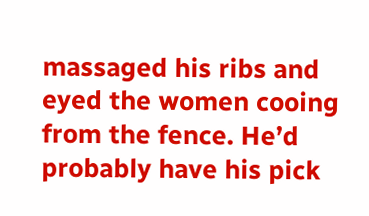massaged his ribs and eyed the women cooing from the fence. He’d probably have his pick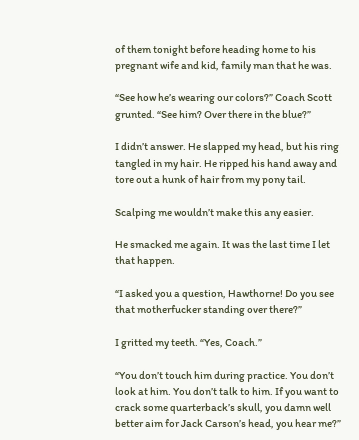of them tonight before heading home to his pregnant wife and kid, family man that he was.

“See how he’s wearing our colors?” Coach Scott grunted. “See him? Over there in the blue?”

I didn’t answer. He slapped my head, but his ring tangled in my hair. He ripped his hand away and tore out a hunk of hair from my pony tail.

Scalping me wouldn’t make this any easier.

He smacked me again. It was the last time I let that happen.

“I asked you a question, Hawthorne! Do you see that motherfucker standing over there?”

I gritted my teeth. “Yes, Coach.”

“You don’t touch him during practice. You don’t look at him. You don’t talk to him. If you want to crack some quarterback’s skull, you damn well better aim for Jack Carson’s head, you hear me?”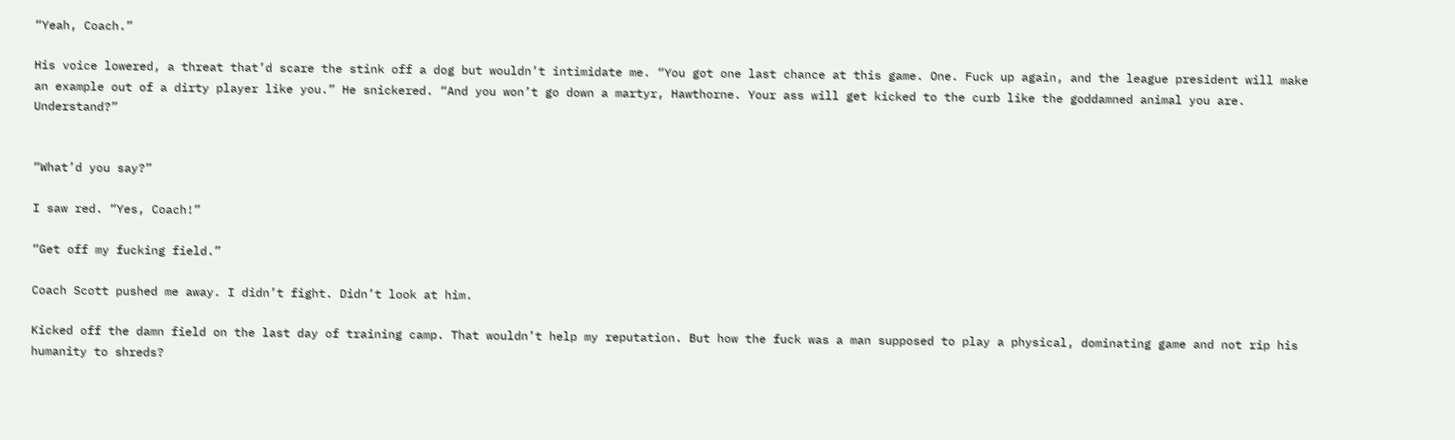“Yeah, Coach.”

His voice lowered, a threat that’d scare the stink off a dog but wouldn’t intimidate me. “You got one last chance at this game. One. Fuck up again, and the league president will make an example out of a dirty player like you.” He snickered. “And you won’t go down a martyr, Hawthorne. Your ass will get kicked to the curb like the goddamned animal you are. Understand?”


“What’d you say?”

I saw red. “Yes, Coach!”

“Get off my fucking field.”

Coach Scott pushed me away. I didn’t fight. Didn’t look at him.

Kicked off the damn field on the last day of training camp. That wouldn’t help my reputation. But how the fuck was a man supposed to play a physical, dominating game and not rip his humanity to shreds?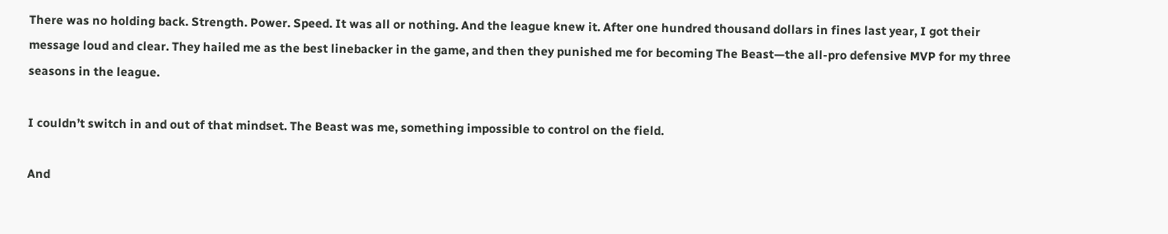There was no holding back. Strength. Power. Speed. It was all or nothing. And the league knew it. After one hundred thousand dollars in fines last year, I got their message loud and clear. They hailed me as the best linebacker in the game, and then they punished me for becoming The Beast—the all-pro defensive MVP for my three seasons in the league.

I couldn’t switch in and out of that mindset. The Beast was me, something impossible to control on the field.

And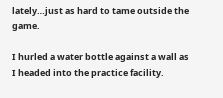lately…just as hard to tame outside the game.

I hurled a water bottle against a wall as I headed into the practice facility.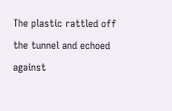The plastic rattled off the tunnel and echoed against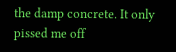the damp concrete. It only pissed me off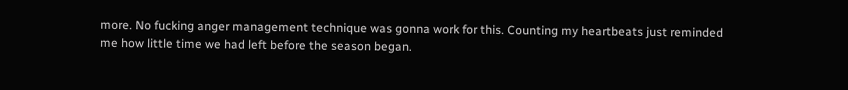more. No fucking anger management technique was gonna work for this. Counting my heartbeats just reminded me how little time we had left before the season began.